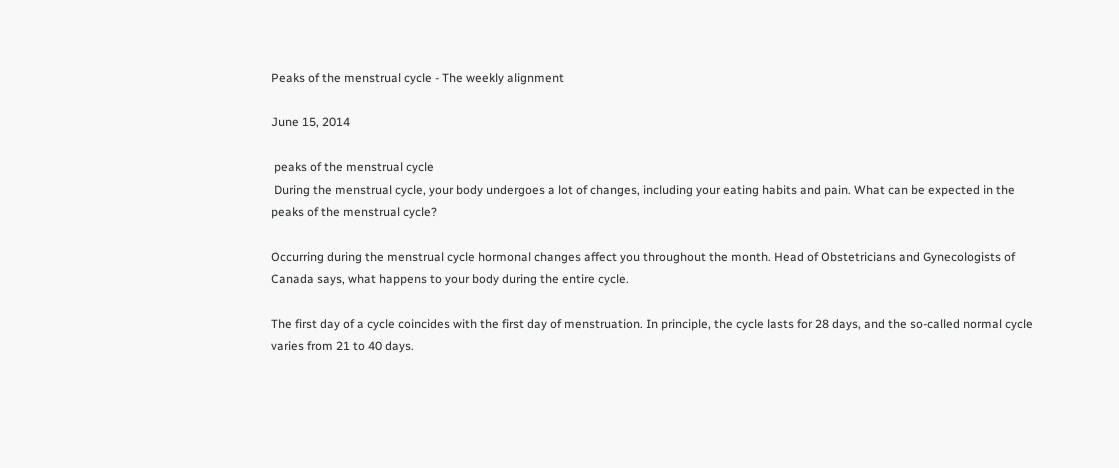Peaks of the menstrual cycle - The weekly alignment

June 15, 2014

 peaks of the menstrual cycle
 During the menstrual cycle, your body undergoes a lot of changes, including your eating habits and pain. What can be expected in the peaks of the menstrual cycle?

Occurring during the menstrual cycle hormonal changes affect you throughout the month. Head of Obstetricians and Gynecologists of Canada says, what happens to your body during the entire cycle.

The first day of a cycle coincides with the first day of menstruation. In principle, the cycle lasts for 28 days, and the so-called normal cycle varies from 21 to 40 days.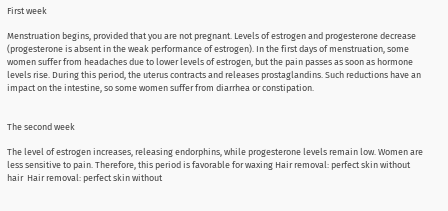First week

Menstruation begins, provided that you are not pregnant. Levels of estrogen and progesterone decrease (progesterone is absent in the weak performance of estrogen). In the first days of menstruation, some women suffer from headaches due to lower levels of estrogen, but the pain passes as soon as hormone levels rise. During this period, the uterus contracts and releases prostaglandins. Such reductions have an impact on the intestine, so some women suffer from diarrhea or constipation.


The second week

The level of estrogen increases, releasing endorphins, while progesterone levels remain low. Women are less sensitive to pain. Therefore, this period is favorable for waxing Hair removal: perfect skin without hair  Hair removal: perfect skin without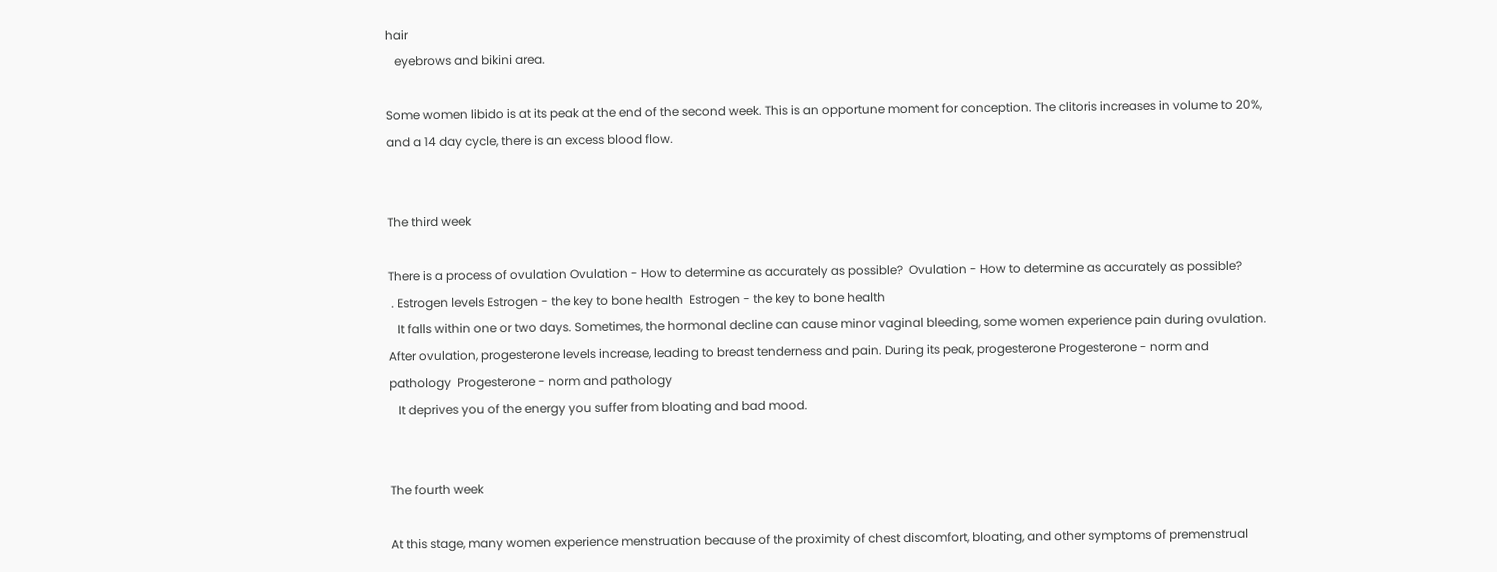hair
   eyebrows and bikini area.

Some women libido is at its peak at the end of the second week. This is an opportune moment for conception. The clitoris increases in volume to 20%, and a 14 day cycle, there is an excess blood flow.


The third week

There is a process of ovulation Ovulation - How to determine as accurately as possible?  Ovulation - How to determine as accurately as possible?
 . Estrogen levels Estrogen - the key to bone health  Estrogen - the key to bone health
   It falls within one or two days. Sometimes, the hormonal decline can cause minor vaginal bleeding, some women experience pain during ovulation. After ovulation, progesterone levels increase, leading to breast tenderness and pain. During its peak, progesterone Progesterone - norm and pathology  Progesterone - norm and pathology
   It deprives you of the energy you suffer from bloating and bad mood.


The fourth week

At this stage, many women experience menstruation because of the proximity of chest discomfort, bloating, and other symptoms of premenstrual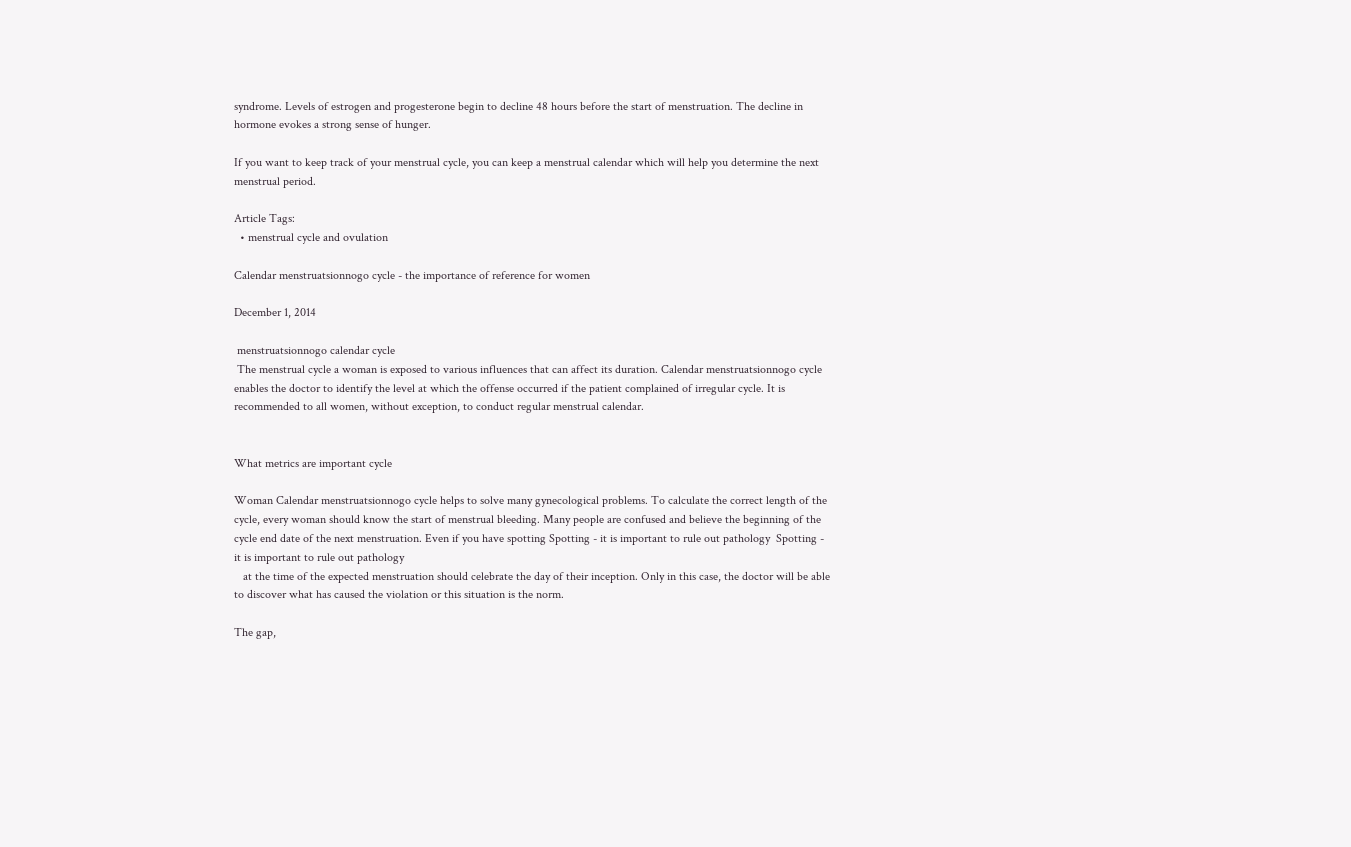syndrome. Levels of estrogen and progesterone begin to decline 48 hours before the start of menstruation. The decline in hormone evokes a strong sense of hunger.

If you want to keep track of your menstrual cycle, you can keep a menstrual calendar which will help you determine the next menstrual period.

Article Tags:
  • menstrual cycle and ovulation

Calendar menstruatsionnogo cycle - the importance of reference for women

December 1, 2014

 menstruatsionnogo calendar cycle
 The menstrual cycle a woman is exposed to various influences that can affect its duration. Calendar menstruatsionnogo cycle enables the doctor to identify the level at which the offense occurred if the patient complained of irregular cycle. It is recommended to all women, without exception, to conduct regular menstrual calendar.


What metrics are important cycle

Woman Calendar menstruatsionnogo cycle helps to solve many gynecological problems. To calculate the correct length of the cycle, every woman should know the start of menstrual bleeding. Many people are confused and believe the beginning of the cycle end date of the next menstruation. Even if you have spotting Spotting - it is important to rule out pathology  Spotting - it is important to rule out pathology
   at the time of the expected menstruation should celebrate the day of their inception. Only in this case, the doctor will be able to discover what has caused the violation or this situation is the norm.

The gap,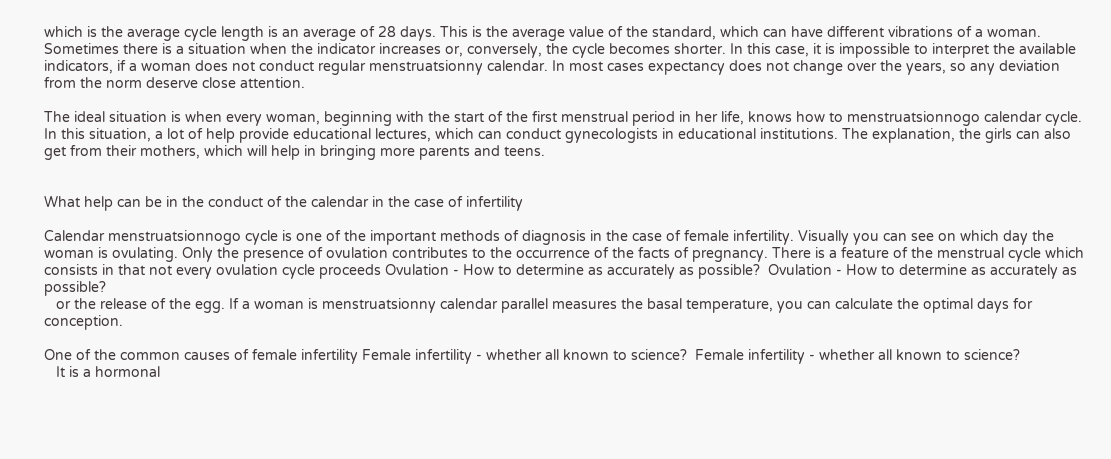which is the average cycle length is an average of 28 days. This is the average value of the standard, which can have different vibrations of a woman. Sometimes there is a situation when the indicator increases or, conversely, the cycle becomes shorter. In this case, it is impossible to interpret the available indicators, if a woman does not conduct regular menstruatsionny calendar. In most cases expectancy does not change over the years, so any deviation from the norm deserve close attention.

The ideal situation is when every woman, beginning with the start of the first menstrual period in her life, knows how to menstruatsionnogo calendar cycle. In this situation, a lot of help provide educational lectures, which can conduct gynecologists in educational institutions. The explanation, the girls can also get from their mothers, which will help in bringing more parents and teens.


What help can be in the conduct of the calendar in the case of infertility

Calendar menstruatsionnogo cycle is one of the important methods of diagnosis in the case of female infertility. Visually you can see on which day the woman is ovulating. Only the presence of ovulation contributes to the occurrence of the facts of pregnancy. There is a feature of the menstrual cycle which consists in that not every ovulation cycle proceeds Ovulation - How to determine as accurately as possible?  Ovulation - How to determine as accurately as possible?
   or the release of the egg. If a woman is menstruatsionny calendar parallel measures the basal temperature, you can calculate the optimal days for conception.

One of the common causes of female infertility Female infertility - whether all known to science?  Female infertility - whether all known to science?
   It is a hormonal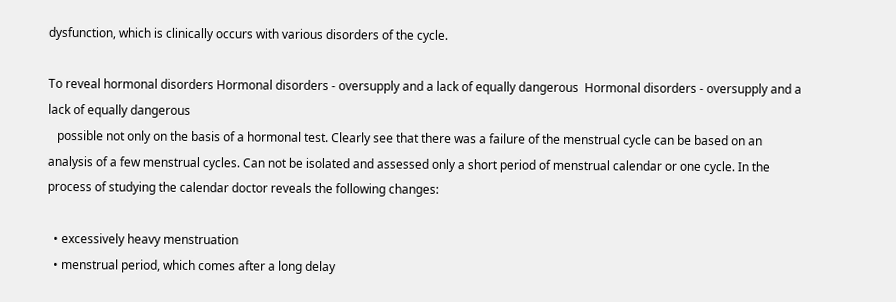dysfunction, which is clinically occurs with various disorders of the cycle.

To reveal hormonal disorders Hormonal disorders - oversupply and a lack of equally dangerous  Hormonal disorders - oversupply and a lack of equally dangerous
   possible not only on the basis of a hormonal test. Clearly see that there was a failure of the menstrual cycle can be based on an analysis of a few menstrual cycles. Can not be isolated and assessed only a short period of menstrual calendar or one cycle. In the process of studying the calendar doctor reveals the following changes:

  • excessively heavy menstruation
  • menstrual period, which comes after a long delay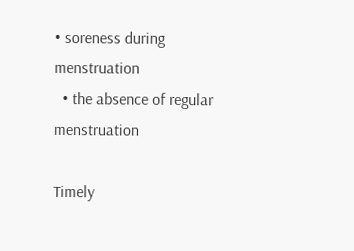• soreness during menstruation
  • the absence of regular menstruation

Timely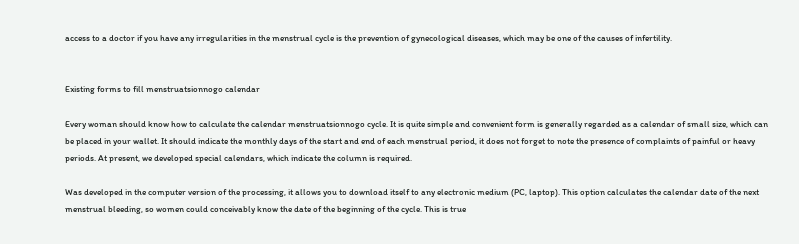access to a doctor if you have any irregularities in the menstrual cycle is the prevention of gynecological diseases, which may be one of the causes of infertility.


Existing forms to fill menstruatsionnogo calendar

Every woman should know how to calculate the calendar menstruatsionnogo cycle. It is quite simple and convenient form is generally regarded as a calendar of small size, which can be placed in your wallet. It should indicate the monthly days of the start and end of each menstrual period, it does not forget to note the presence of complaints of painful or heavy periods. At present, we developed special calendars, which indicate the column is required.

Was developed in the computer version of the processing, it allows you to download itself to any electronic medium (PC, laptop). This option calculates the calendar date of the next menstrual bleeding, so women could conceivably know the date of the beginning of the cycle. This is true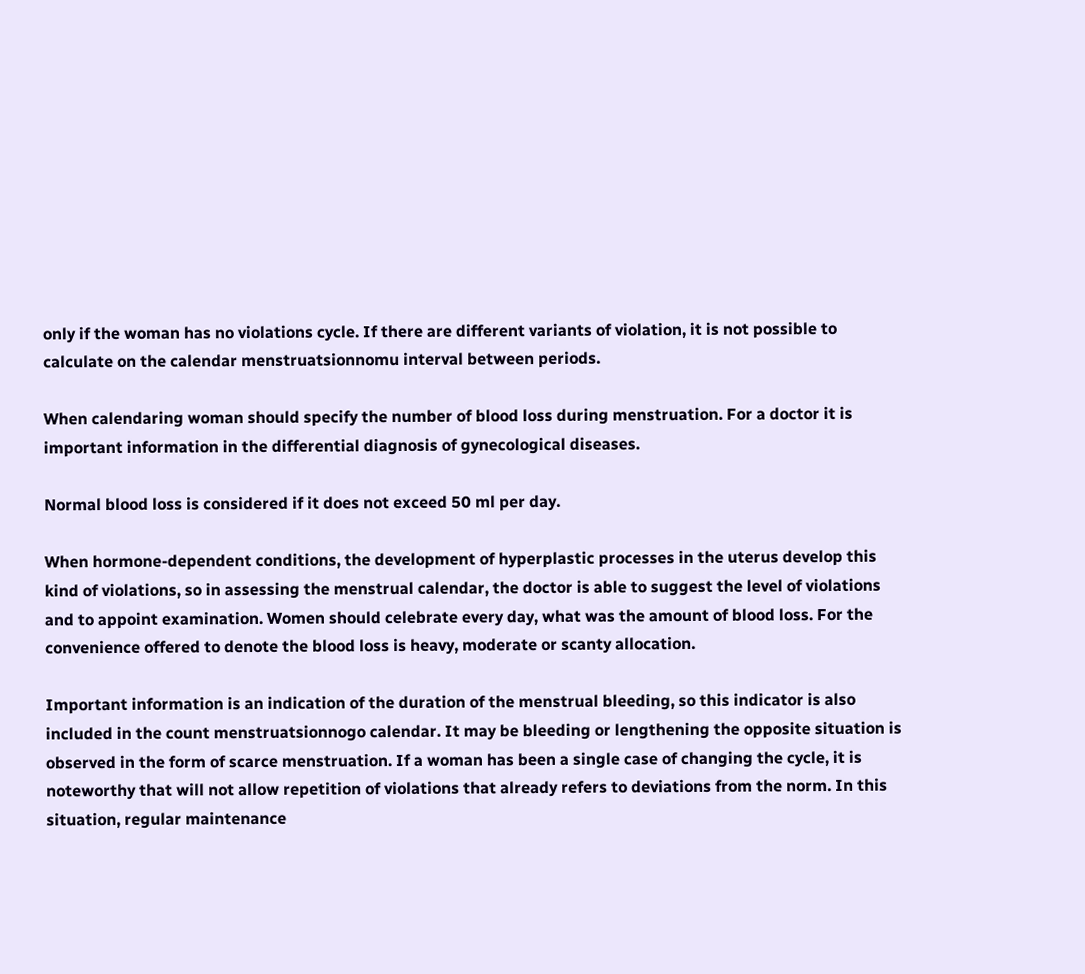only if the woman has no violations cycle. If there are different variants of violation, it is not possible to calculate on the calendar menstruatsionnomu interval between periods.

When calendaring woman should specify the number of blood loss during menstruation. For a doctor it is important information in the differential diagnosis of gynecological diseases.

Normal blood loss is considered if it does not exceed 50 ml per day.

When hormone-dependent conditions, the development of hyperplastic processes in the uterus develop this kind of violations, so in assessing the menstrual calendar, the doctor is able to suggest the level of violations and to appoint examination. Women should celebrate every day, what was the amount of blood loss. For the convenience offered to denote the blood loss is heavy, moderate or scanty allocation.

Important information is an indication of the duration of the menstrual bleeding, so this indicator is also included in the count menstruatsionnogo calendar. It may be bleeding or lengthening the opposite situation is observed in the form of scarce menstruation. If a woman has been a single case of changing the cycle, it is noteworthy that will not allow repetition of violations that already refers to deviations from the norm. In this situation, regular maintenance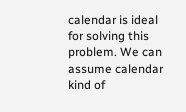calendar is ideal for solving this problem. We can assume calendar kind of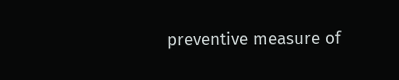preventive measure of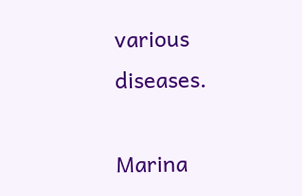various diseases.

Marina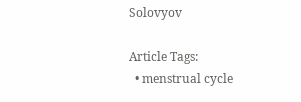Solovyov

Article Tags:
  • menstrual cycle